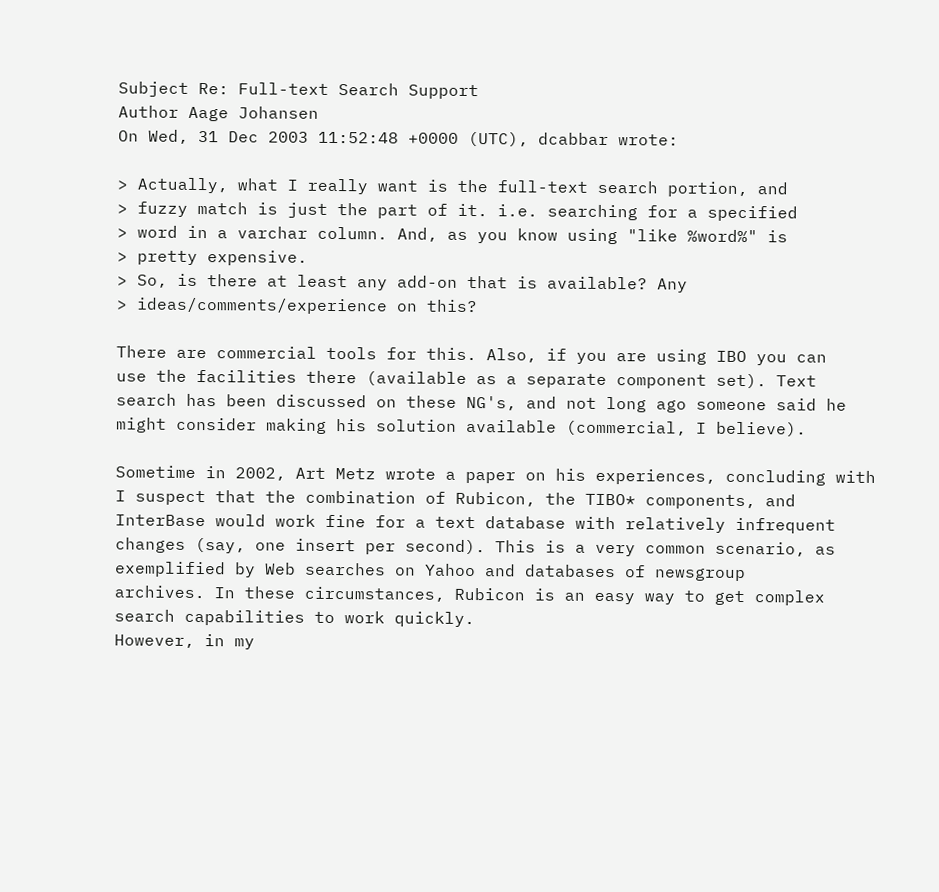Subject Re: Full-text Search Support
Author Aage Johansen
On Wed, 31 Dec 2003 11:52:48 +0000 (UTC), dcabbar wrote:

> Actually, what I really want is the full-text search portion, and
> fuzzy match is just the part of it. i.e. searching for a specified
> word in a varchar column. And, as you know using "like %word%" is
> pretty expensive.
> So, is there at least any add-on that is available? Any
> ideas/comments/experience on this?

There are commercial tools for this. Also, if you are using IBO you can
use the facilities there (available as a separate component set). Text
search has been discussed on these NG's, and not long ago someone said he
might consider making his solution available (commercial, I believe).

Sometime in 2002, Art Metz wrote a paper on his experiences, concluding with
I suspect that the combination of Rubicon, the TIBO* components, and
InterBase would work fine for a text database with relatively infrequent
changes (say, one insert per second). This is a very common scenario, as
exemplified by Web searches on Yahoo and databases of newsgroup
archives. In these circumstances, Rubicon is an easy way to get complex
search capabilities to work quickly.
However, in my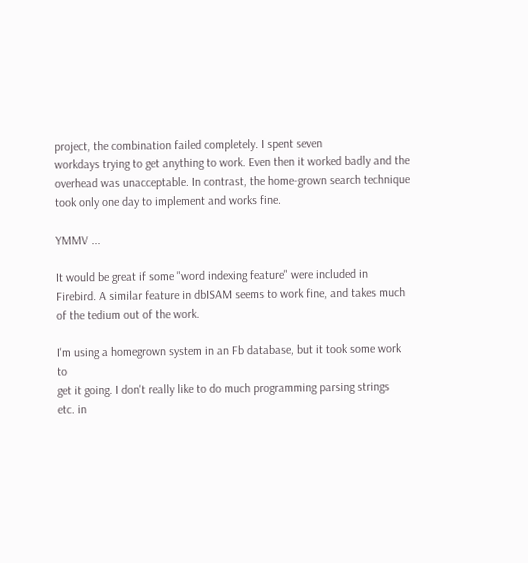project, the combination failed completely. I spent seven
workdays trying to get anything to work. Even then it worked badly and the
overhead was unacceptable. In contrast, the home-grown search technique
took only one day to implement and works fine.

YMMV ...

It would be great if some "word indexing feature" were included in
Firebird. A similar feature in dbISAM seems to work fine, and takes much
of the tedium out of the work.

I'm using a homegrown system in an Fb database, but it took some work to
get it going. I don't really like to do much programming parsing strings
etc. in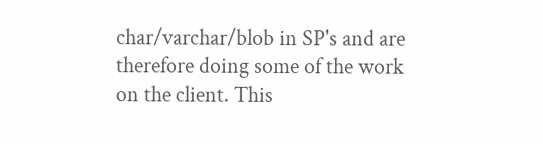char/varchar/blob in SP's and are therefore doing some of the work
on the client. This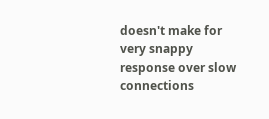doesn't make for very snappy response over slow
connections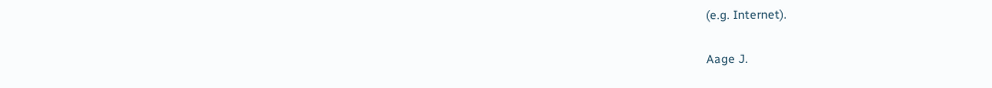(e.g. Internet).

Aage J.